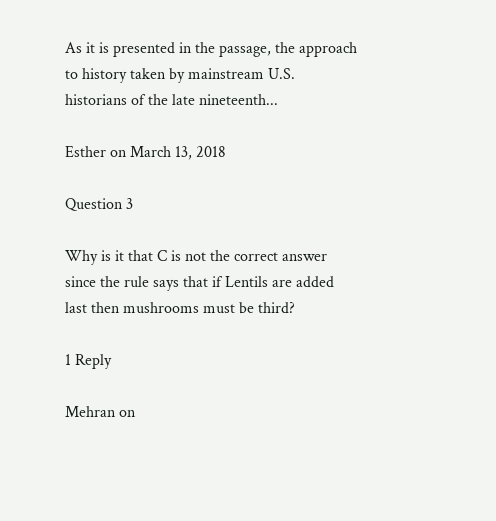As it is presented in the passage, the approach to history taken by mainstream U.S. historians of the late nineteenth...

Esther on March 13, 2018

Question 3

Why is it that C is not the correct answer since the rule says that if Lentils are added last then mushrooms must be third?

1 Reply

Mehran on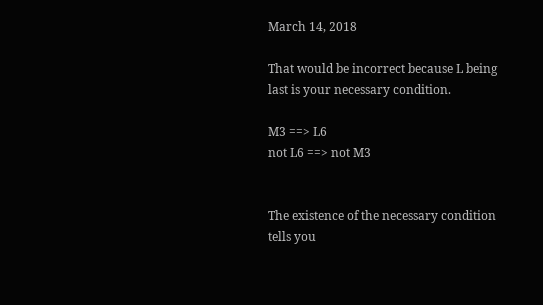March 14, 2018

That would be incorrect because L being last is your necessary condition.

M3 ==> L6
not L6 ==> not M3


The existence of the necessary condition tells you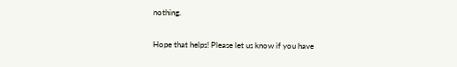nothing.

Hope that helps! Please let us know if you have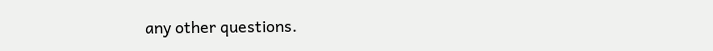any other questions.